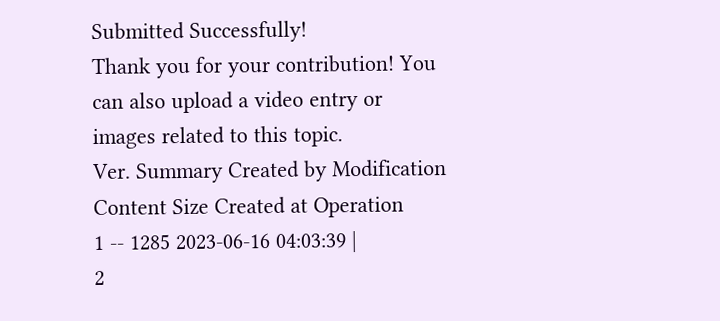Submitted Successfully!
Thank you for your contribution! You can also upload a video entry or images related to this topic.
Ver. Summary Created by Modification Content Size Created at Operation
1 -- 1285 2023-06-16 04:03:39 |
2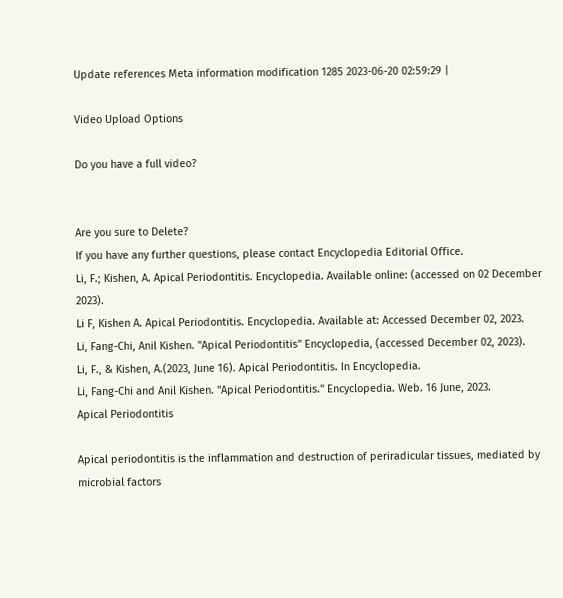Update references Meta information modification 1285 2023-06-20 02:59:29 |

Video Upload Options

Do you have a full video?


Are you sure to Delete?
If you have any further questions, please contact Encyclopedia Editorial Office.
Li, F.; Kishen, A. Apical Periodontitis. Encyclopedia. Available online: (accessed on 02 December 2023).
Li F, Kishen A. Apical Periodontitis. Encyclopedia. Available at: Accessed December 02, 2023.
Li, Fang-Chi, Anil Kishen. "Apical Periodontitis" Encyclopedia, (accessed December 02, 2023).
Li, F., & Kishen, A.(2023, June 16). Apical Periodontitis. In Encyclopedia.
Li, Fang-Chi and Anil Kishen. "Apical Periodontitis." Encyclopedia. Web. 16 June, 2023.
Apical Periodontitis

Apical periodontitis is the inflammation and destruction of periradicular tissues, mediated by microbial factors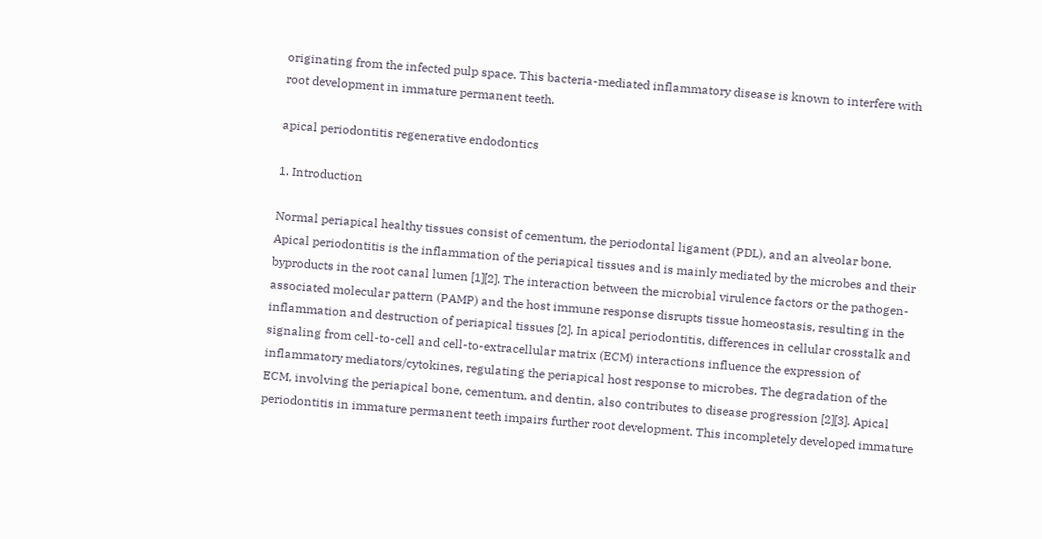originating from the infected pulp space. This bacteria-mediated inflammatory disease is known to interfere with root development in immature permanent teeth.

apical periodontitis regenerative endodontics

1. Introduction

Normal periapical healthy tissues consist of cementum, the periodontal ligament (PDL), and an alveolar bone. Apical periodontitis is the inflammation of the periapical tissues and is mainly mediated by the microbes and their byproducts in the root canal lumen [1][2]. The interaction between the microbial virulence factors or the pathogen-associated molecular pattern (PAMP) and the host immune response disrupts tissue homeostasis, resulting in the inflammation and destruction of periapical tissues [2]. In apical periodontitis, differences in cellular crosstalk and signaling from cell-to-cell and cell-to-extracellular matrix (ECM) interactions influence the expression of inflammatory mediators/cytokines, regulating the periapical host response to microbes. The degradation of the ECM, involving the periapical bone, cementum, and dentin, also contributes to disease progression [2][3]. Apical periodontitis in immature permanent teeth impairs further root development. This incompletely developed immature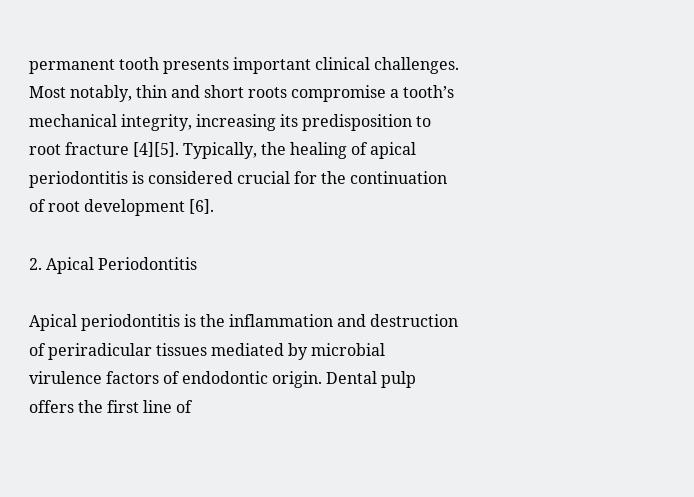permanent tooth presents important clinical challenges. Most notably, thin and short roots compromise a tooth’s mechanical integrity, increasing its predisposition to root fracture [4][5]. Typically, the healing of apical periodontitis is considered crucial for the continuation of root development [6].

2. Apical Periodontitis

Apical periodontitis is the inflammation and destruction of periradicular tissues mediated by microbial virulence factors of endodontic origin. Dental pulp offers the first line of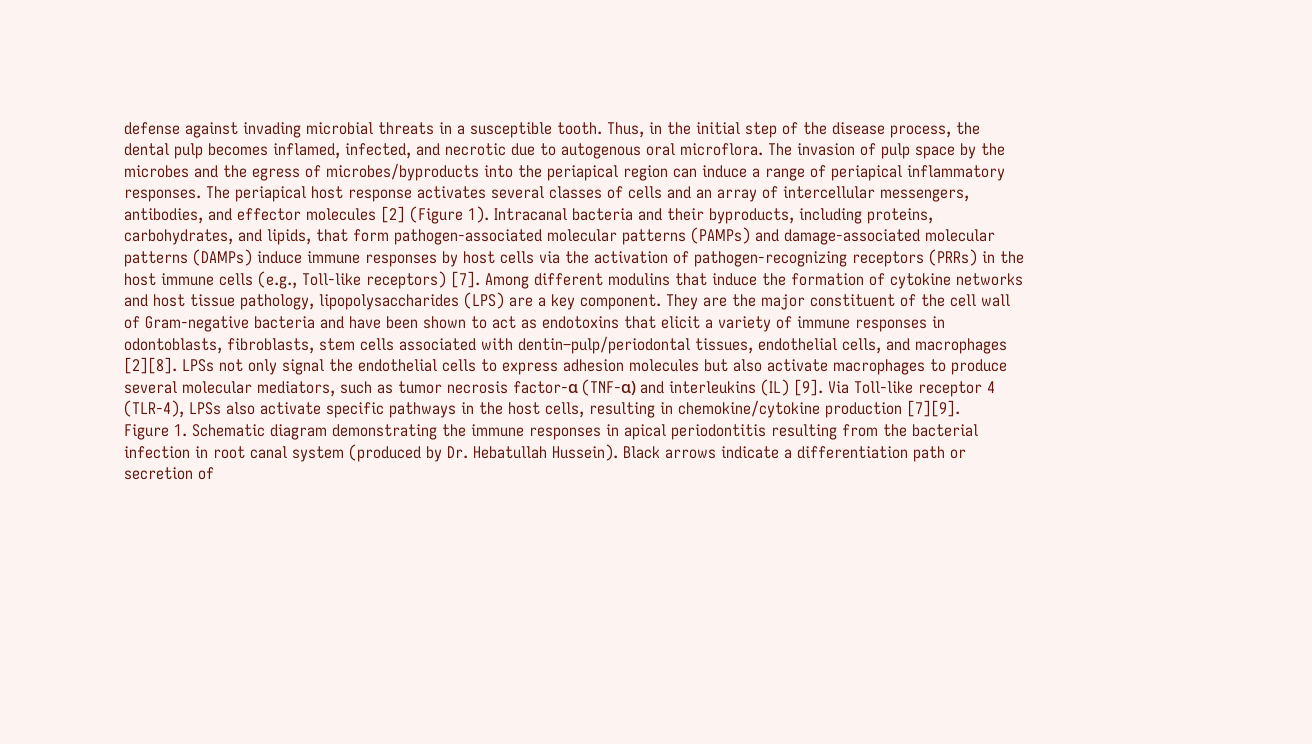defense against invading microbial threats in a susceptible tooth. Thus, in the initial step of the disease process, the dental pulp becomes inflamed, infected, and necrotic due to autogenous oral microflora. The invasion of pulp space by the microbes and the egress of microbes/byproducts into the periapical region can induce a range of periapical inflammatory responses. The periapical host response activates several classes of cells and an array of intercellular messengers, antibodies, and effector molecules [2] (Figure 1). Intracanal bacteria and their byproducts, including proteins, carbohydrates, and lipids, that form pathogen-associated molecular patterns (PAMPs) and damage-associated molecular patterns (DAMPs) induce immune responses by host cells via the activation of pathogen-recognizing receptors (PRRs) in the host immune cells (e.g., Toll-like receptors) [7]. Among different modulins that induce the formation of cytokine networks and host tissue pathology, lipopolysaccharides (LPS) are a key component. They are the major constituent of the cell wall of Gram-negative bacteria and have been shown to act as endotoxins that elicit a variety of immune responses in odontoblasts, fibroblasts, stem cells associated with dentin–pulp/periodontal tissues, endothelial cells, and macrophages [2][8]. LPSs not only signal the endothelial cells to express adhesion molecules but also activate macrophages to produce several molecular mediators, such as tumor necrosis factor-α (TNF-α) and interleukins (IL) [9]. Via Toll-like receptor 4 (TLR-4), LPSs also activate specific pathways in the host cells, resulting in chemokine/cytokine production [7][9].
Figure 1. Schematic diagram demonstrating the immune responses in apical periodontitis resulting from the bacterial infection in root canal system (produced by Dr. Hebatullah Hussein). Black arrows indicate a differentiation path or secretion of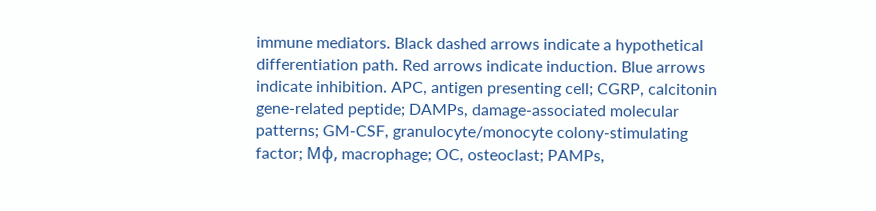immune mediators. Black dashed arrows indicate a hypothetical differentiation path. Red arrows indicate induction. Blue arrows indicate inhibition. APC, antigen presenting cell; CGRP, calcitonin gene-related peptide; DAMPs, damage-associated molecular patterns; GM-CSF, granulocyte/monocyte colony-stimulating factor; Mφ, macrophage; OC, osteoclast; PAMPs,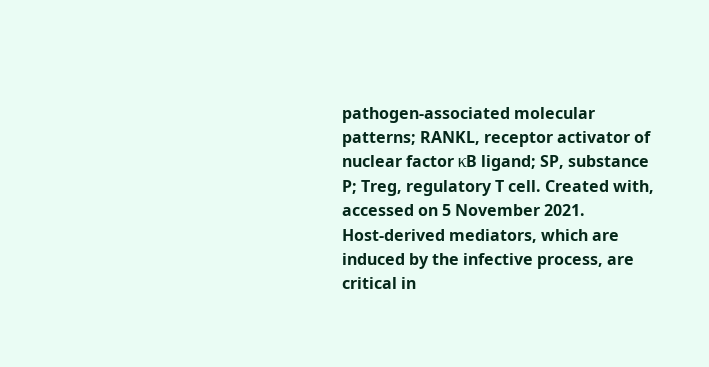pathogen-associated molecular patterns; RANKL, receptor activator of nuclear factor κB ligand; SP, substance P; Treg, regulatory T cell. Created with, accessed on 5 November 2021.
Host-derived mediators, which are induced by the infective process, are critical in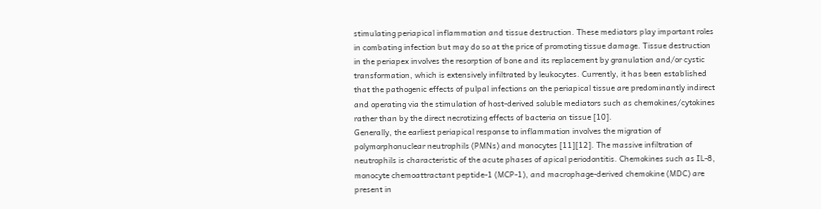stimulating periapical inflammation and tissue destruction. These mediators play important roles in combating infection but may do so at the price of promoting tissue damage. Tissue destruction in the periapex involves the resorption of bone and its replacement by granulation and/or cystic transformation, which is extensively infiltrated by leukocytes. Currently, it has been established that the pathogenic effects of pulpal infections on the periapical tissue are predominantly indirect and operating via the stimulation of host-derived soluble mediators such as chemokines/cytokines rather than by the direct necrotizing effects of bacteria on tissue [10].
Generally, the earliest periapical response to inflammation involves the migration of polymorphonuclear neutrophils (PMNs) and monocytes [11][12]. The massive infiltration of neutrophils is characteristic of the acute phases of apical periodontitis. Chemokines such as IL-8, monocyte chemoattractant peptide-1 (MCP-1), and macrophage-derived chemokine (MDC) are present in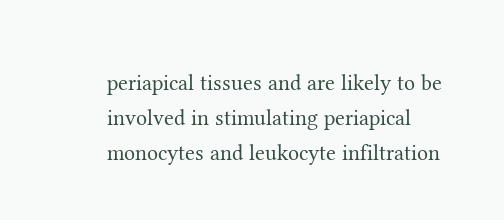periapical tissues and are likely to be involved in stimulating periapical monocytes and leukocyte infiltration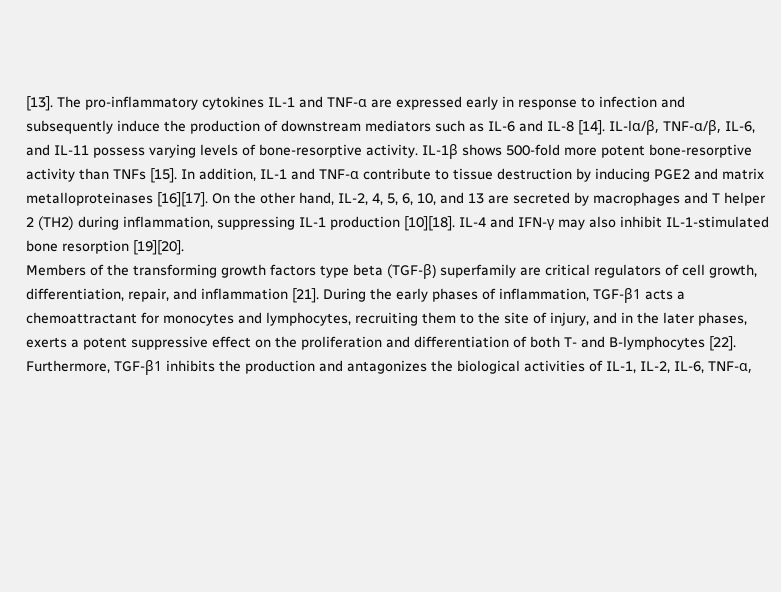[13]. The pro-inflammatory cytokines IL-1 and TNF-α are expressed early in response to infection and subsequently induce the production of downstream mediators such as IL-6 and IL-8 [14]. IL-lα/β, TNF-α/β, IL-6, and IL-11 possess varying levels of bone-resorptive activity. IL-1β shows 500-fold more potent bone-resorptive activity than TNFs [15]. In addition, IL-1 and TNF-α contribute to tissue destruction by inducing PGE2 and matrix metalloproteinases [16][17]. On the other hand, IL-2, 4, 5, 6, 10, and 13 are secreted by macrophages and T helper 2 (TH2) during inflammation, suppressing IL-1 production [10][18]. IL-4 and IFN-γ may also inhibit IL-1-stimulated bone resorption [19][20].
Members of the transforming growth factors type beta (TGF-β) superfamily are critical regulators of cell growth, differentiation, repair, and inflammation [21]. During the early phases of inflammation, TGF-β1 acts a chemoattractant for monocytes and lymphocytes, recruiting them to the site of injury, and in the later phases, exerts a potent suppressive effect on the proliferation and differentiation of both T- and B-lymphocytes [22]. Furthermore, TGF-β1 inhibits the production and antagonizes the biological activities of IL-1, IL-2, IL-6, TNF-α,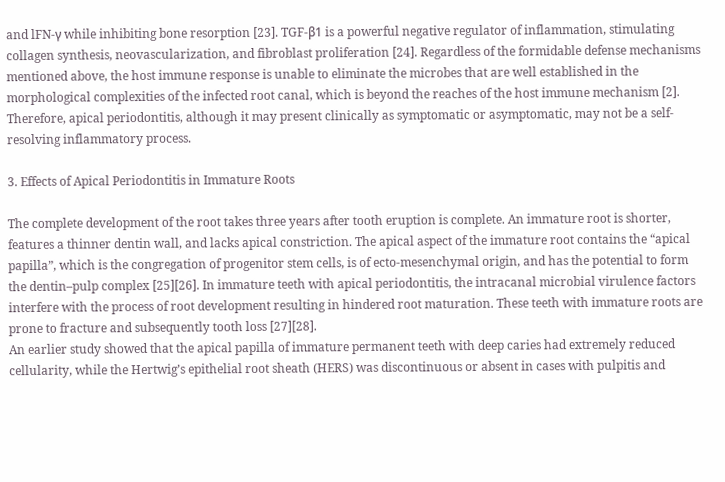and lFN-γ while inhibiting bone resorption [23]. TGF-β1 is a powerful negative regulator of inflammation, stimulating collagen synthesis, neovascularization, and fibroblast proliferation [24]. Regardless of the formidable defense mechanisms mentioned above, the host immune response is unable to eliminate the microbes that are well established in the morphological complexities of the infected root canal, which is beyond the reaches of the host immune mechanism [2]. Therefore, apical periodontitis, although it may present clinically as symptomatic or asymptomatic, may not be a self-resolving inflammatory process.

3. Effects of Apical Periodontitis in Immature Roots

The complete development of the root takes three years after tooth eruption is complete. An immature root is shorter, features a thinner dentin wall, and lacks apical constriction. The apical aspect of the immature root contains the “apical papilla”, which is the congregation of progenitor stem cells, is of ecto-mesenchymal origin, and has the potential to form the dentin–pulp complex [25][26]. In immature teeth with apical periodontitis, the intracanal microbial virulence factors interfere with the process of root development resulting in hindered root maturation. These teeth with immature roots are prone to fracture and subsequently tooth loss [27][28].
An earlier study showed that the apical papilla of immature permanent teeth with deep caries had extremely reduced cellularity, while the Hertwig’s epithelial root sheath (HERS) was discontinuous or absent in cases with pulpitis and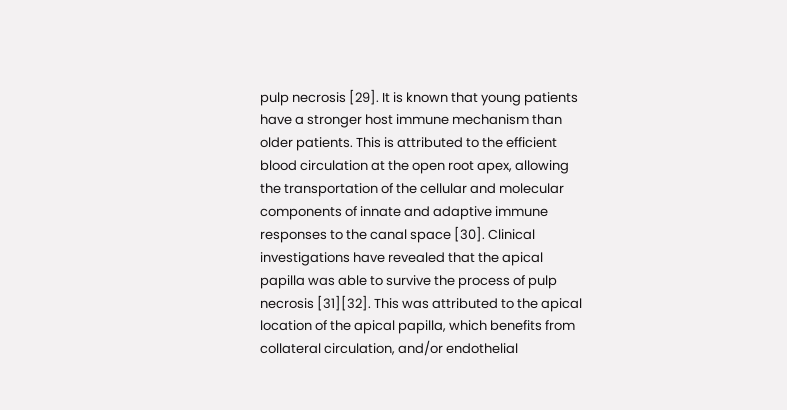pulp necrosis [29]. It is known that young patients have a stronger host immune mechanism than older patients. This is attributed to the efficient blood circulation at the open root apex, allowing the transportation of the cellular and molecular components of innate and adaptive immune responses to the canal space [30]. Clinical investigations have revealed that the apical papilla was able to survive the process of pulp necrosis [31][32]. This was attributed to the apical location of the apical papilla, which benefits from collateral circulation, and/or endothelial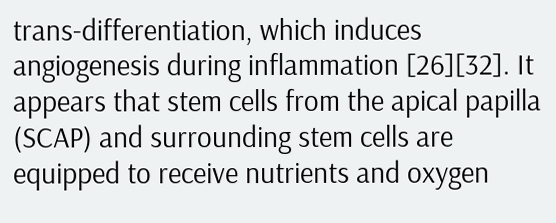trans-differentiation, which induces angiogenesis during inflammation [26][32]. It appears that stem cells from the apical papilla (SCAP) and surrounding stem cells are equipped to receive nutrients and oxygen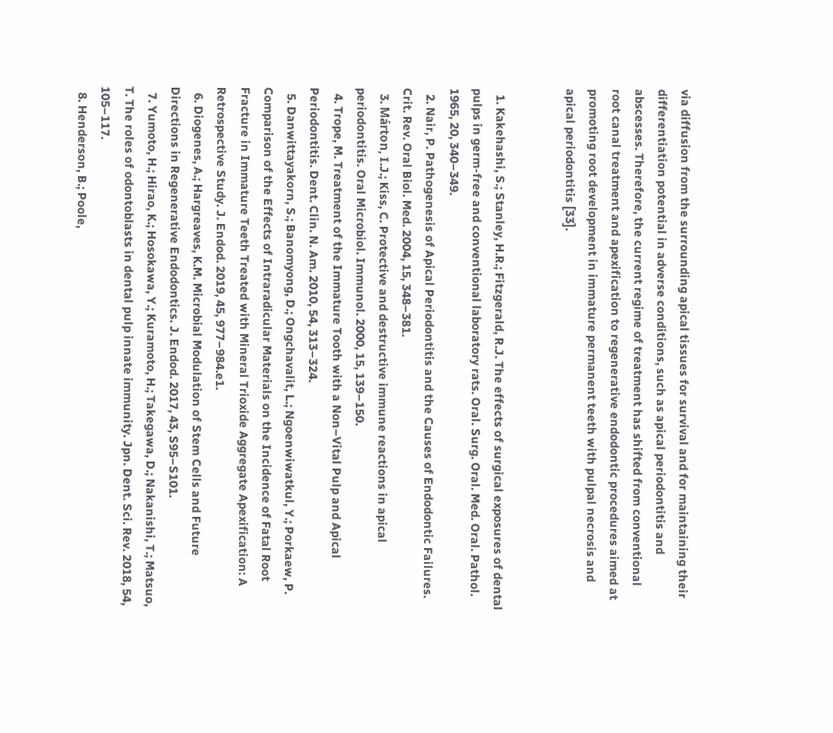via diffusion from the surrounding apical tissues for survival and for maintaining their differentiation potential in adverse conditions, such as apical periodontitis and abscesses. Therefore, the current regime of treatment has shifted from conventional root canal treatment and apexification to regenerative endodontic procedures aimed at promoting root development in immature permanent teeth with pulpal necrosis and apical periodontitis [33].


  1. Kakehashi, S.; Stanley, H.R.; Fitzgerald, R.J. The effects of surgical exposures of dental pulps in germ-free and conventional laboratory rats. Oral. Surg. Oral. Med. Oral. Pathol. 1965, 20, 340–349.
  2. Nair, P. Pathogenesis of Apical Periodontitis and the Causes of Endodontic Failures. Crit. Rev. Oral Biol. Med. 2004, 15, 348–381.
  3. Márton, I.J.; Kiss, C. Protective and destructive immune reactions in apical periodontitis. Oral Microbiol. Immunol. 2000, 15, 139–150.
  4. Trope, M. Treatment of the Immature Tooth with a Non–Vital Pulp and Apical Periodontitis. Dent. Clin. N. Am. 2010, 54, 313–324.
  5. Danwittayakorn, S.; Banomyong, D.; Ongchavalit, L.; Ngoenwiwatkul, Y.; Porkaew, P. Comparison of the Effects of Intraradicular Materials on the Incidence of Fatal Root Fracture in Immature Teeth Treated with Mineral Trioxide Aggregate Apexification: A Retrospective Study. J. Endod. 2019, 45, 977–984.e1.
  6. Diogenes, A.; Hargreaves, K.M. Microbial Modulation of Stem Cells and Future Directions in Regenerative Endodontics. J. Endod. 2017, 43, S95–S101.
  7. Yumoto, H.; Hirao, K.; Hosokawa, Y.; Kuramoto, H.; Takegawa, D.; Nakanishi, T.; Matsuo, T. The roles of odontoblasts in dental pulp innate immunity. Jpn. Dent. Sci. Rev. 2018, 54, 105–117.
  8. Henderson, B.; Poole,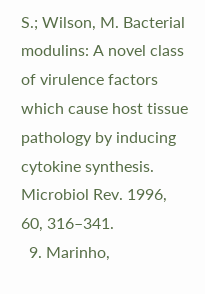S.; Wilson, M. Bacterial modulins: A novel class of virulence factors which cause host tissue pathology by inducing cytokine synthesis. Microbiol Rev. 1996, 60, 316–341.
  9. Marinho,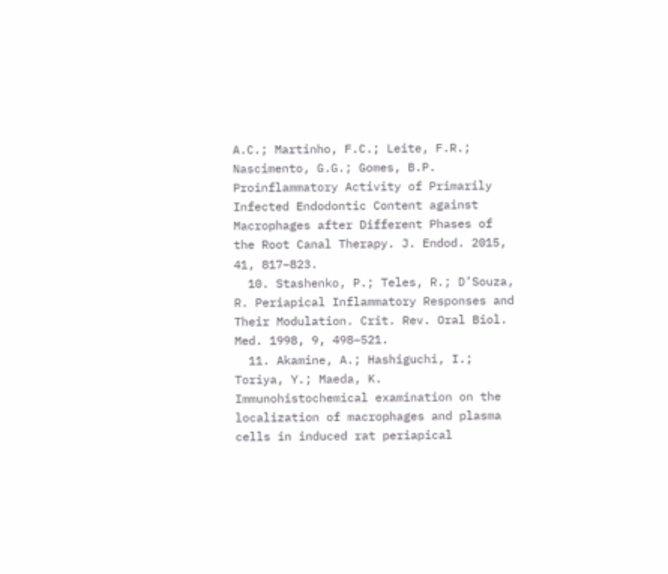A.C.; Martinho, F.C.; Leite, F.R.; Nascimento, G.G.; Gomes, B.P. Proinflammatory Activity of Primarily Infected Endodontic Content against Macrophages after Different Phases of the Root Canal Therapy. J. Endod. 2015, 41, 817–823.
  10. Stashenko, P.; Teles, R.; D’Souza, R. Periapical Inflammatory Responses and Their Modulation. Crit. Rev. Oral Biol. Med. 1998, 9, 498–521.
  11. Akamine, A.; Hashiguchi, I.; Toriya, Y.; Maeda, K. Immunohistochemical examination on the localization of macrophages and plasma cells in induced rat periapical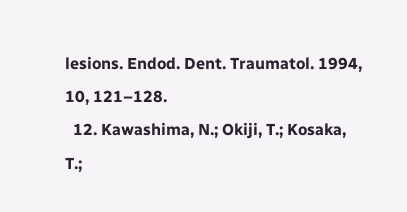lesions. Endod. Dent. Traumatol. 1994, 10, 121–128.
  12. Kawashima, N.; Okiji, T.; Kosaka, T.;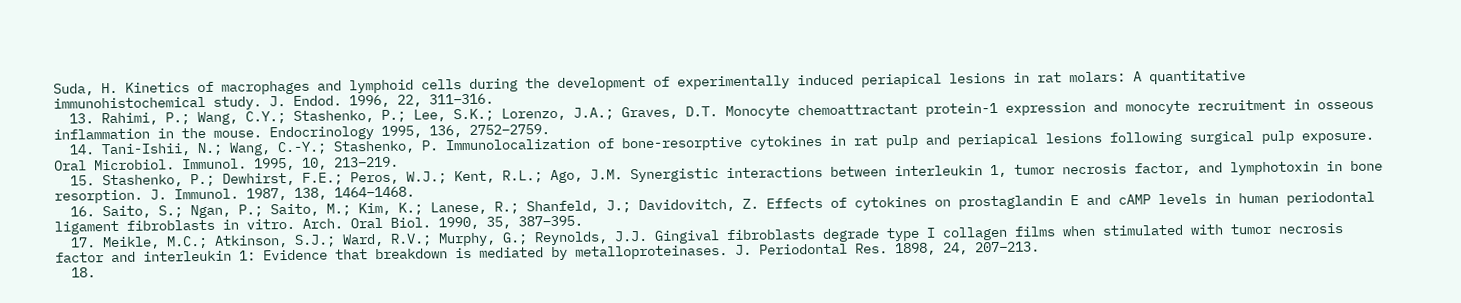Suda, H. Kinetics of macrophages and lymphoid cells during the development of experimentally induced periapical lesions in rat molars: A quantitative immunohistochemical study. J. Endod. 1996, 22, 311–316.
  13. Rahimi, P.; Wang, C.Y.; Stashenko, P.; Lee, S.K.; Lorenzo, J.A.; Graves, D.T. Monocyte chemoattractant protein-1 expression and monocyte recruitment in osseous inflammation in the mouse. Endocrinology 1995, 136, 2752–2759.
  14. Tani-Ishii, N.; Wang, C.-Y.; Stashenko, P. Immunolocalization of bone-resorptive cytokines in rat pulp and periapical lesions following surgical pulp exposure. Oral Microbiol. Immunol. 1995, 10, 213–219.
  15. Stashenko, P.; Dewhirst, F.E.; Peros, W.J.; Kent, R.L.; Ago, J.M. Synergistic interactions between interleukin 1, tumor necrosis factor, and lymphotoxin in bone resorption. J. Immunol. 1987, 138, 1464–1468.
  16. Saito, S.; Ngan, P.; Saito, M.; Kim, K.; Lanese, R.; Shanfeld, J.; Davidovitch, Z. Effects of cytokines on prostaglandin E and cAMP levels in human periodontal ligament fibroblasts in vitro. Arch. Oral Biol. 1990, 35, 387–395.
  17. Meikle, M.C.; Atkinson, S.J.; Ward, R.V.; Murphy, G.; Reynolds, J.J. Gingival fibroblasts degrade type I collagen films when stimulated with tumor necrosis factor and interleukin 1: Evidence that breakdown is mediated by metalloproteinases. J. Periodontal Res. 1898, 24, 207–213.
  18.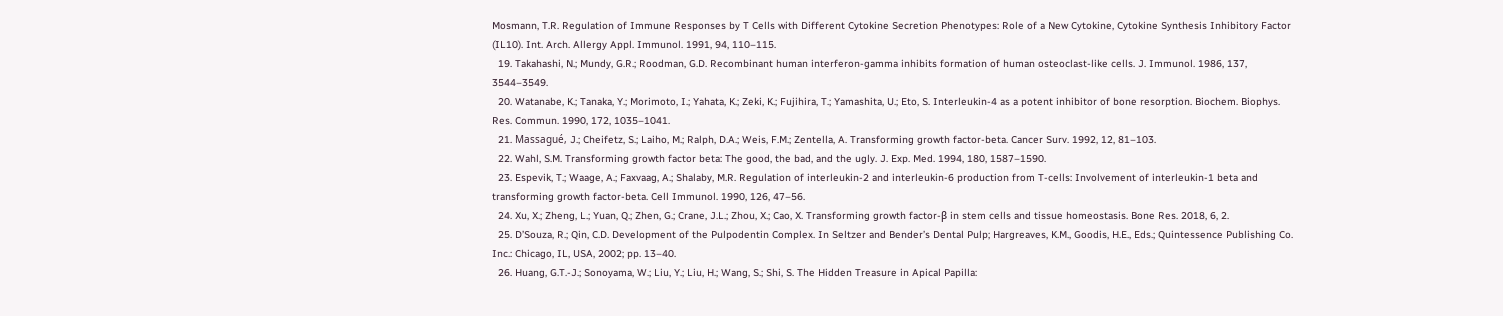Mosmann, T.R. Regulation of Immune Responses by T Cells with Different Cytokine Secretion Phenotypes: Role of a New Cytokine, Cytokine Synthesis Inhibitory Factor (IL10). Int. Arch. Allergy Appl. Immunol. 1991, 94, 110–115.
  19. Takahashi, N.; Mundy, G.R.; Roodman, G.D. Recombinant human interferon-gamma inhibits formation of human osteoclast-like cells. J. Immunol. 1986, 137, 3544–3549.
  20. Watanabe, K.; Tanaka, Y.; Morimoto, I.; Yahata, K.; Zeki, K.; Fujihira, T.; Yamashita, U.; Eto, S. Interleukin-4 as a potent inhibitor of bone resorption. Biochem. Biophys. Res. Commun. 1990, 172, 1035–1041.
  21. Massagué, J.; Cheifetz, S.; Laiho, M.; Ralph, D.A.; Weis, F.M.; Zentella, A. Transforming growth factor-beta. Cancer Surv. 1992, 12, 81–103.
  22. Wahl, S.M. Transforming growth factor beta: The good, the bad, and the ugly. J. Exp. Med. 1994, 180, 1587–1590.
  23. Espevik, T.; Waage, A.; Faxvaag, A.; Shalaby, M.R. Regulation of interleukin-2 and interleukin-6 production from T-cells: Involvement of interleukin-1 beta and transforming growth factor-beta. Cell Immunol. 1990, 126, 47–56.
  24. Xu, X.; Zheng, L.; Yuan, Q.; Zhen, G.; Crane, J.L.; Zhou, X.; Cao, X. Transforming growth factor-β in stem cells and tissue homeostasis. Bone Res. 2018, 6, 2.
  25. D’Souza, R.; Qin, C.D. Development of the Pulpodentin Complex. In Seltzer and Bender’s Dental Pulp; Hargreaves, K.M., Goodis, H.E., Eds.; Quintessence Publishing Co. Inc.: Chicago, IL, USA, 2002; pp. 13–40.
  26. Huang, G.T.-J.; Sonoyama, W.; Liu, Y.; Liu, H.; Wang, S.; Shi, S. The Hidden Treasure in Apical Papilla: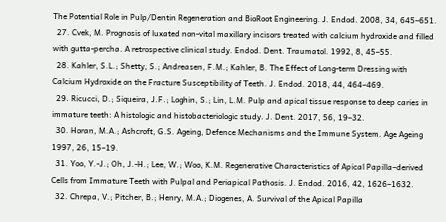The Potential Role in Pulp/Dentin Regeneration and BioRoot Engineering. J. Endod. 2008, 34, 645–651.
  27. Cvek, M. Prognosis of luxated non-vital maxillary incisors treated with calcium hydroxide and filled with gutta-percha. A retrospective clinical study. Endod. Dent. Traumatol. 1992, 8, 45–55.
  28. Kahler, S.L.; Shetty, S.; Andreasen, F.M.; Kahler, B. The Effect of Long-term Dressing with Calcium Hydroxide on the Fracture Susceptibility of Teeth. J. Endod. 2018, 44, 464–469.
  29. Ricucci, D.; Siqueira, J.F.; Loghin, S.; Lin, L.M. Pulp and apical tissue response to deep caries in immature teeth: A histologic and histobacteriologic study. J. Dent. 2017, 56, 19–32.
  30. Horan, M.A.; Ashcroft, G.S. Ageing, Defence Mechanisms and the Immune System. Age Ageing 1997, 26, 15–19.
  31. Yoo, Y.-J.; Oh, J.-H.; Lee, W.; Woo, K.M. Regenerative Characteristics of Apical Papilla–derived Cells from Immature Teeth with Pulpal and Periapical Pathosis. J. Endod. 2016, 42, 1626–1632.
  32. Chrepa, V.; Pitcher, B.; Henry, M.A.; Diogenes, A. Survival of the Apical Papilla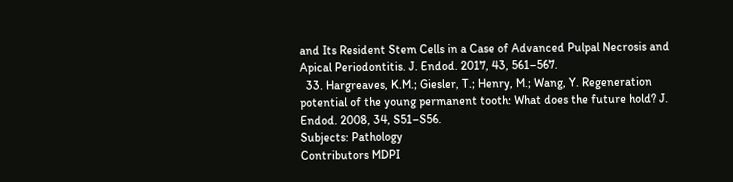and Its Resident Stem Cells in a Case of Advanced Pulpal Necrosis and Apical Periodontitis. J. Endod. 2017, 43, 561–567.
  33. Hargreaves, K.M.; Giesler, T.; Henry, M.; Wang, Y. Regeneration potential of the young permanent tooth: What does the future hold? J. Endod. 2008, 34, S51–S56.
Subjects: Pathology
Contributors MDPI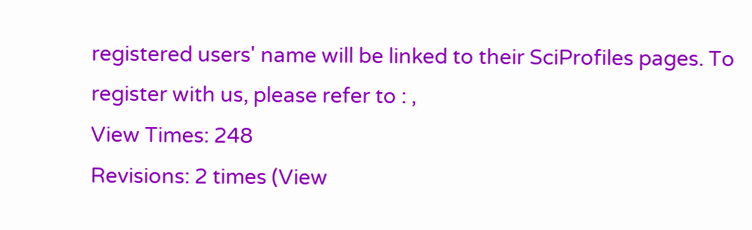registered users' name will be linked to their SciProfiles pages. To register with us, please refer to : ,
View Times: 248
Revisions: 2 times (View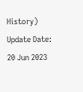History)
Update Date: 20 Jun 2023